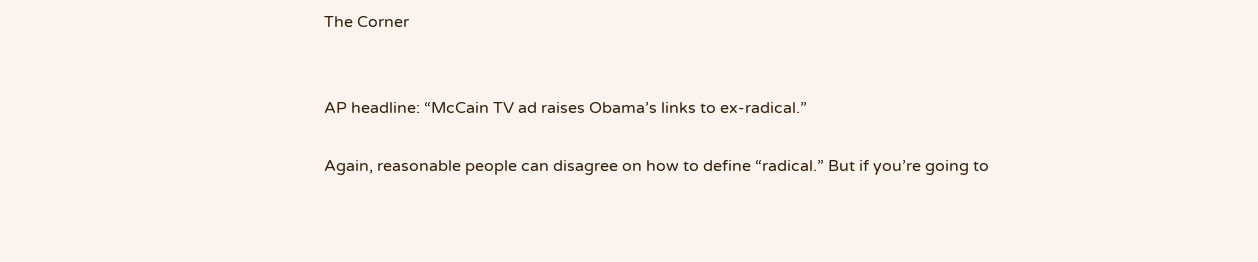The Corner


AP headline: “McCain TV ad raises Obama’s links to ex-radical.”

Again, reasonable people can disagree on how to define “radical.” But if you’re going to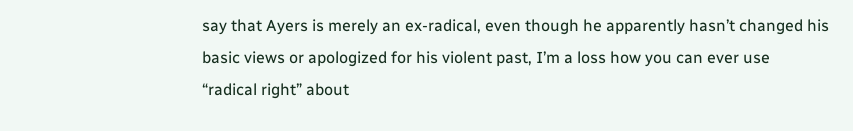say that Ayers is merely an ex-radical, even though he apparently hasn’t changed his basic views or apologized for his violent past, I’m a loss how you can ever use  “radical right” about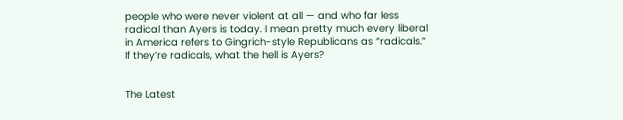people who were never violent at all — and who far less radical than Ayers is today. I mean pretty much every liberal in America refers to Gingrich-style Republicans as “radicals.” If they’re radicals, what the hell is Ayers?


The Latest